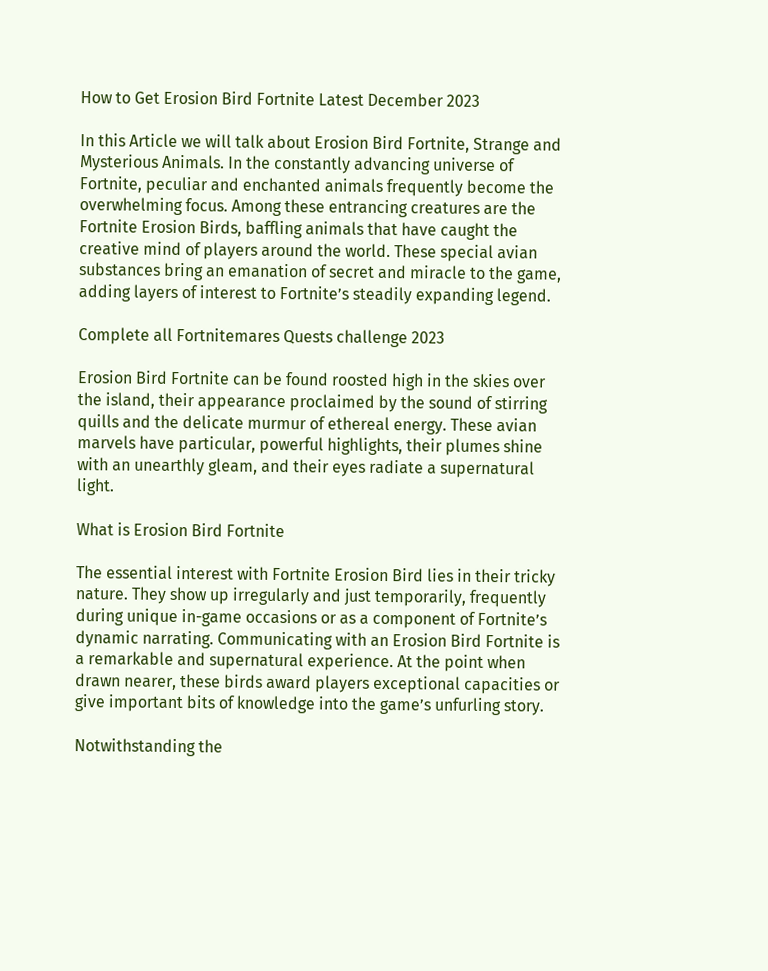How to Get Erosion Bird Fortnite Latest December 2023

In this Article we will talk about Erosion Bird Fortnite, Strange and Mysterious Animals. In the constantly advancing universe of Fortnite, peculiar and enchanted animals frequently become the overwhelming focus. Among these entrancing creatures are the Fortnite Erosion Birds, baffling animals that have caught the creative mind of players around the world. These special avian substances bring an emanation of secret and miracle to the game, adding layers of interest to Fortnite’s steadily expanding legend.

Complete all Fortnitemares Quests challenge 2023

Erosion Bird Fortnite can be found roosted high in the skies over the island, their appearance proclaimed by the sound of stirring quills and the delicate murmur of ethereal energy. These avian marvels have particular, powerful highlights, their plumes shine with an unearthly gleam, and their eyes radiate a supernatural light.

What is Erosion Bird Fortnite

The essential interest with Fortnite Erosion Bird lies in their tricky nature. They show up irregularly and just temporarily, frequently during unique in-game occasions or as a component of Fortnite’s dynamic narrating. Communicating with an Erosion Bird Fortnite is a remarkable and supernatural experience. At the point when drawn nearer, these birds award players exceptional capacities or give important bits of knowledge into the game’s unfurling story.

Notwithstanding the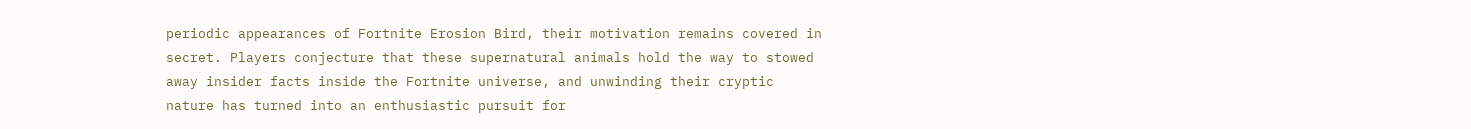periodic appearances of Fortnite Erosion Bird, their motivation remains covered in secret. Players conjecture that these supernatural animals hold the way to stowed away insider facts inside the Fortnite universe, and unwinding their cryptic nature has turned into an enthusiastic pursuit for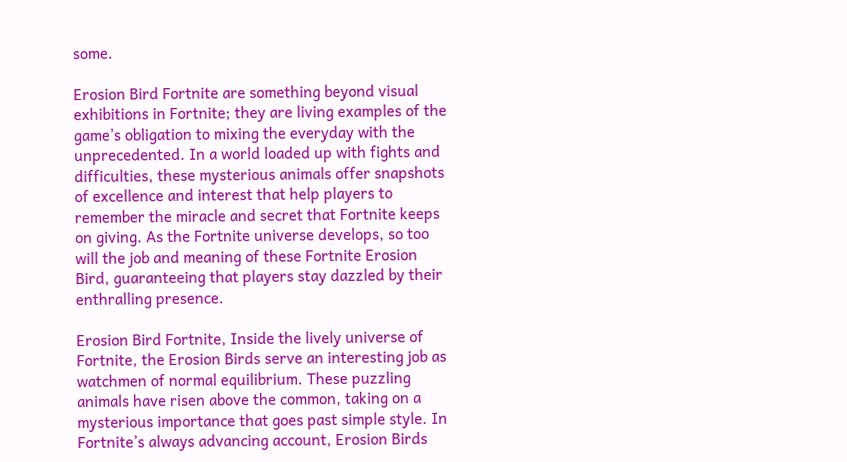some.

Erosion Bird Fortnite are something beyond visual exhibitions in Fortnite; they are living examples of the game’s obligation to mixing the everyday with the unprecedented. In a world loaded up with fights and difficulties, these mysterious animals offer snapshots of excellence and interest that help players to remember the miracle and secret that Fortnite keeps on giving. As the Fortnite universe develops, so too will the job and meaning of these Fortnite Erosion Bird, guaranteeing that players stay dazzled by their enthralling presence.

Erosion Bird Fortnite, Inside the lively universe of Fortnite, the Erosion Birds serve an interesting job as watchmen of normal equilibrium. These puzzling animals have risen above the common, taking on a mysterious importance that goes past simple style. In Fortnite’s always advancing account, Erosion Birds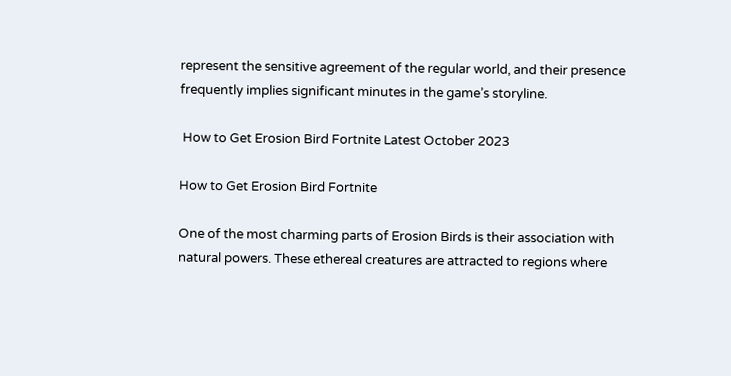represent the sensitive agreement of the regular world, and their presence frequently implies significant minutes in the game’s storyline.

 How to Get Erosion Bird Fortnite Latest October 2023

How to Get Erosion Bird Fortnite

One of the most charming parts of Erosion Birds is their association with natural powers. These ethereal creatures are attracted to regions where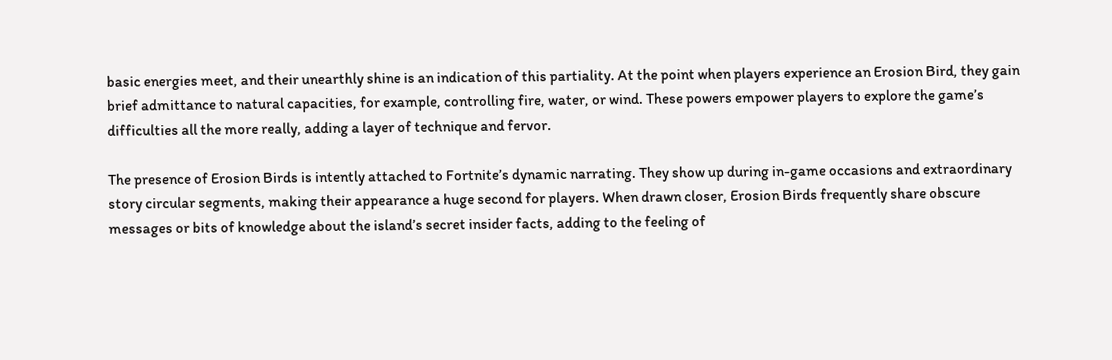basic energies meet, and their unearthly shine is an indication of this partiality. At the point when players experience an Erosion Bird, they gain brief admittance to natural capacities, for example, controlling fire, water, or wind. These powers empower players to explore the game’s difficulties all the more really, adding a layer of technique and fervor.

The presence of Erosion Birds is intently attached to Fortnite’s dynamic narrating. They show up during in-game occasions and extraordinary story circular segments, making their appearance a huge second for players. When drawn closer, Erosion Birds frequently share obscure messages or bits of knowledge about the island’s secret insider facts, adding to the feeling of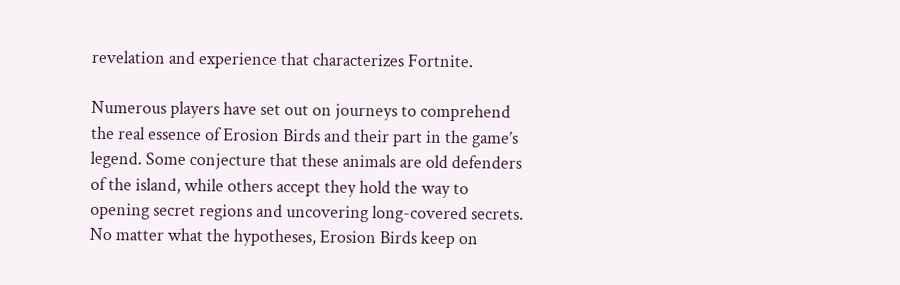revelation and experience that characterizes Fortnite.

Numerous players have set out on journeys to comprehend the real essence of Erosion Birds and their part in the game’s legend. Some conjecture that these animals are old defenders of the island, while others accept they hold the way to opening secret regions and uncovering long-covered secrets. No matter what the hypotheses, Erosion Birds keep on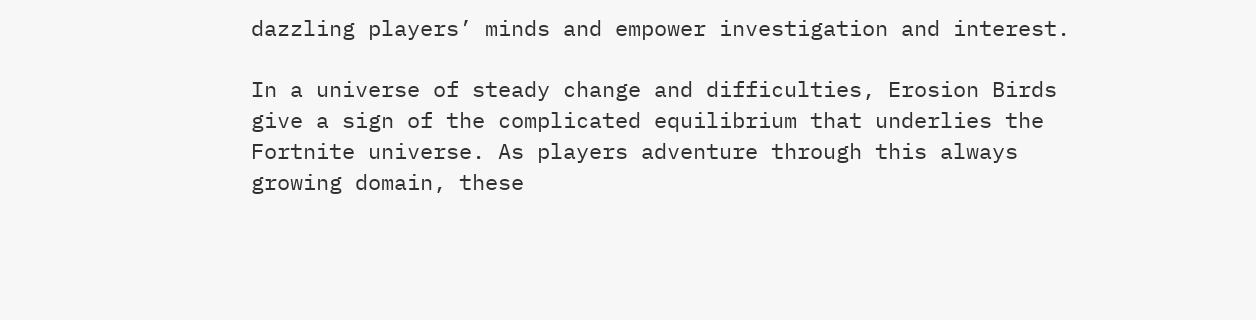dazzling players’ minds and empower investigation and interest.

In a universe of steady change and difficulties, Erosion Birds give a sign of the complicated equilibrium that underlies the Fortnite universe. As players adventure through this always growing domain, these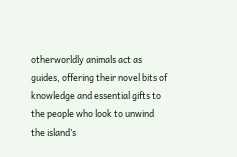otherworldly animals act as guides, offering their novel bits of knowledge and essential gifts to the people who look to unwind the island’s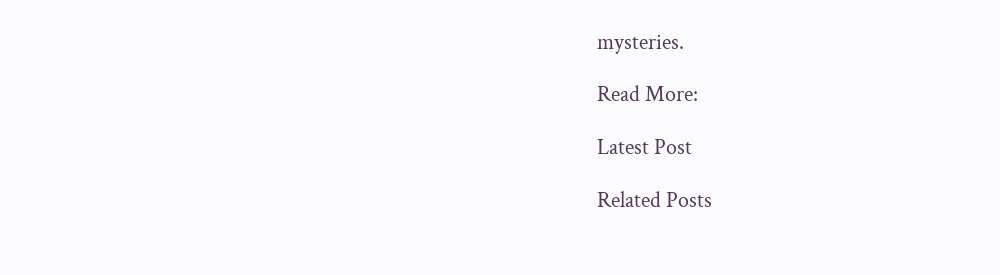mysteries.

Read More:

Latest Post

Related Posts